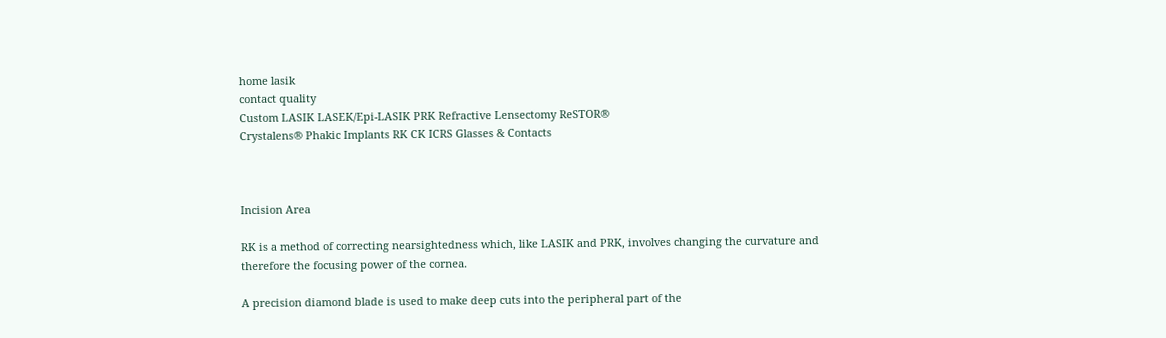home lasik
contact quality
Custom LASIK LASEK/Epi-LASIK PRK Refractive Lensectomy ReSTOR®
Crystalens® Phakic Implants RK CK ICRS Glasses & Contacts



Incision Area

RK is a method of correcting nearsightedness which, like LASIK and PRK, involves changing the curvature and therefore the focusing power of the cornea.

A precision diamond blade is used to make deep cuts into the peripheral part of the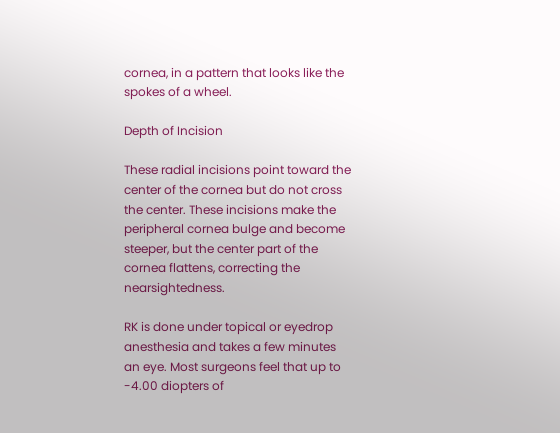cornea, in a pattern that looks like the spokes of a wheel.

Depth of Incision

These radial incisions point toward the center of the cornea but do not cross the center. These incisions make the peripheral cornea bulge and become steeper, but the center part of the cornea flattens, correcting the nearsightedness.

RK is done under topical or eyedrop anesthesia and takes a few minutes an eye. Most surgeons feel that up to -4.00 diopters of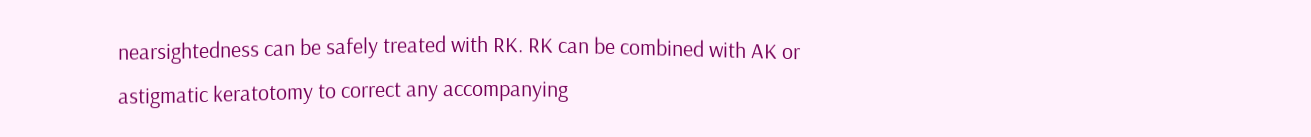nearsightedness can be safely treated with RK. RK can be combined with AK or astigmatic keratotomy to correct any accompanying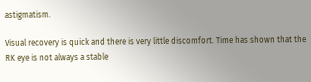astigmatism.

Visual recovery is quick and there is very little discomfort. Time has shown that the RK eye is not always a stable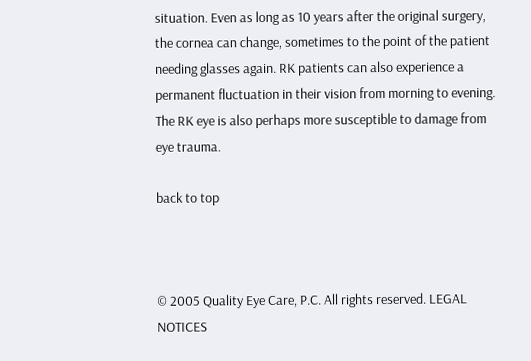situation. Even as long as 10 years after the original surgery, the cornea can change, sometimes to the point of the patient needing glasses again. RK patients can also experience a permanent fluctuation in their vision from morning to evening. The RK eye is also perhaps more susceptible to damage from eye trauma.

back to top



© 2005 Quality Eye Care, P.C. All rights reserved. LEGAL NOTICES